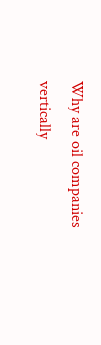Why are oil companies vertically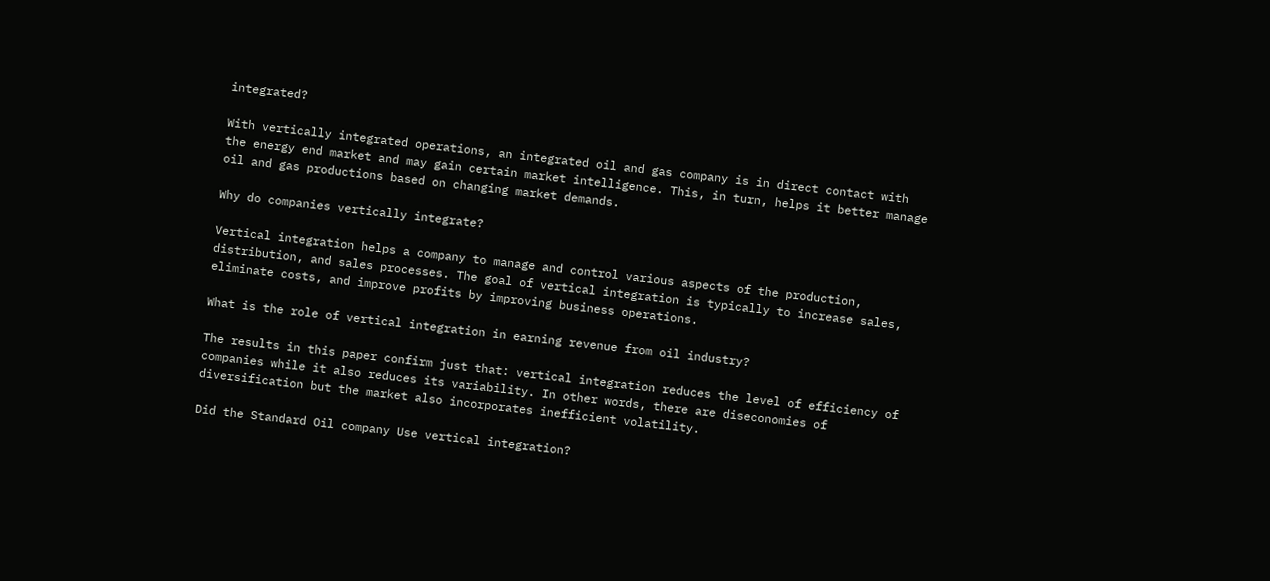integrated?

With vertically integrated operations, an integrated oil and gas company is in direct contact with the energy end market and may gain certain market intelligence. This, in turn, helps it better manage oil and gas productions based on changing market demands.

Why do companies vertically integrate?

Vertical integration helps a company to manage and control various aspects of the production, distribution, and sales processes. The goal of vertical integration is typically to increase sales, eliminate costs, and improve profits by improving business operations.

What is the role of vertical integration in earning revenue from oil industry?

The results in this paper confirm just that: vertical integration reduces the level of efficiency of companies while it also reduces its variability. In other words, there are diseconomies of diversification but the market also incorporates inefficient volatility.

Did the Standard Oil company Use vertical integration?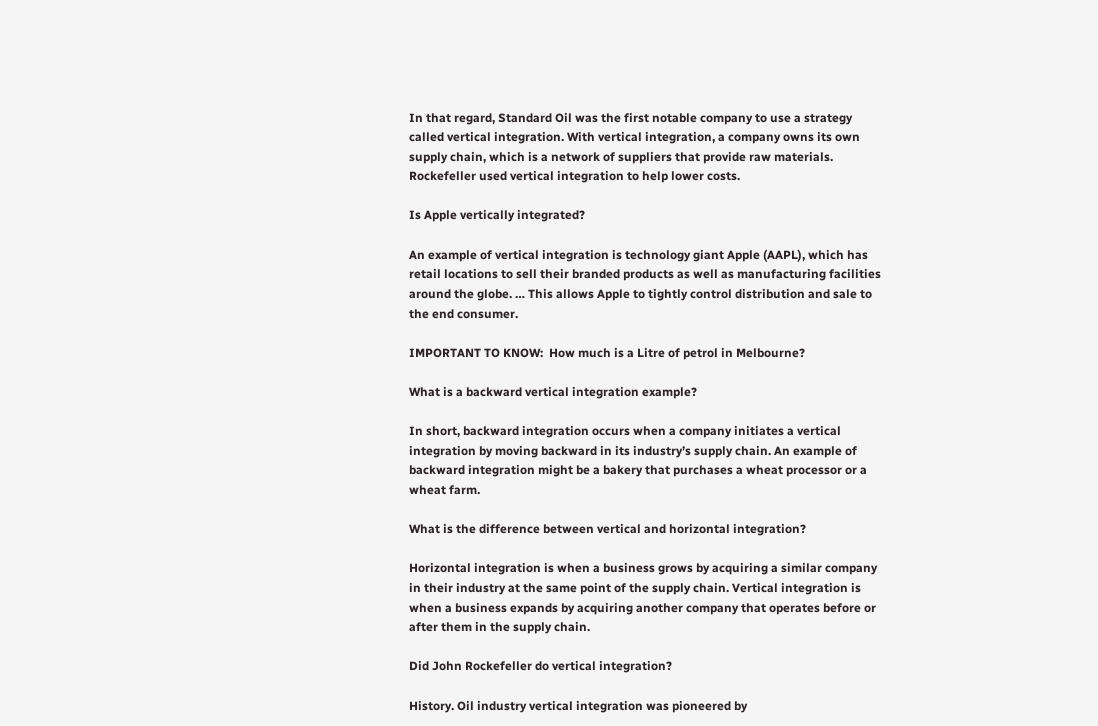In that regard, Standard Oil was the first notable company to use a strategy called vertical integration. With vertical integration, a company owns its own supply chain, which is a network of suppliers that provide raw materials. Rockefeller used vertical integration to help lower costs.

Is Apple vertically integrated?

An example of vertical integration is technology giant Apple (AAPL), which has retail locations to sell their branded products as well as manufacturing facilities around the globe. … This allows Apple to tightly control distribution and sale to the end consumer.

IMPORTANT TO KNOW:  How much is a Litre of petrol in Melbourne?

What is a backward vertical integration example?

In short, backward integration occurs when a company initiates a vertical integration by moving backward in its industry’s supply chain. An example of backward integration might be a bakery that purchases a wheat processor or a wheat farm.

What is the difference between vertical and horizontal integration?

Horizontal integration is when a business grows by acquiring a similar company in their industry at the same point of the supply chain. Vertical integration is when a business expands by acquiring another company that operates before or after them in the supply chain.

Did John Rockefeller do vertical integration?

History. Oil industry vertical integration was pioneered by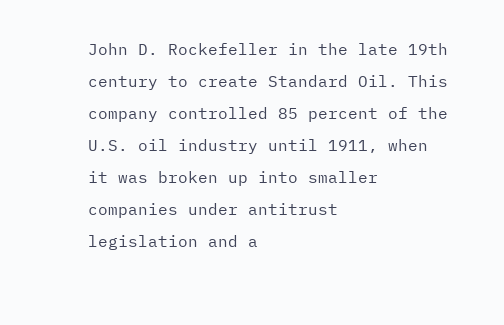John D. Rockefeller in the late 19th century to create Standard Oil. This company controlled 85 percent of the U.S. oil industry until 1911, when it was broken up into smaller companies under antitrust legislation and a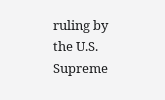ruling by the U.S. Supreme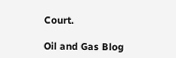Court.

Oil and Gas Blog